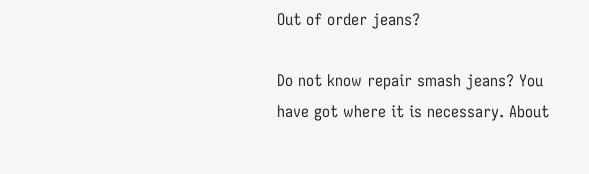Out of order jeans?

Do not know repair smash jeans? You have got where it is necessary. About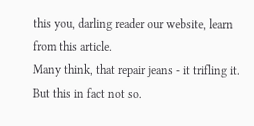this you, darling reader our website, learn from this article.
Many think, that repair jeans - it trifling it. But this in fact not so.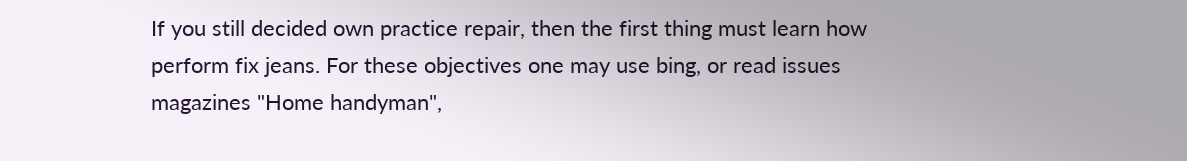If you still decided own practice repair, then the first thing must learn how perform fix jeans. For these objectives one may use bing, or read issues magazines "Home handyman",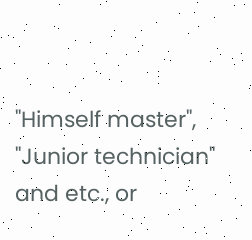"Himself master", "Junior technician" and etc., or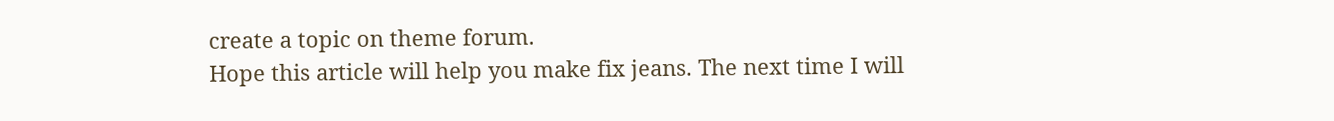create a topic on theme forum.
Hope this article will help you make fix jeans. The next time I will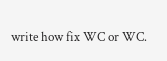write how fix WC or WC.